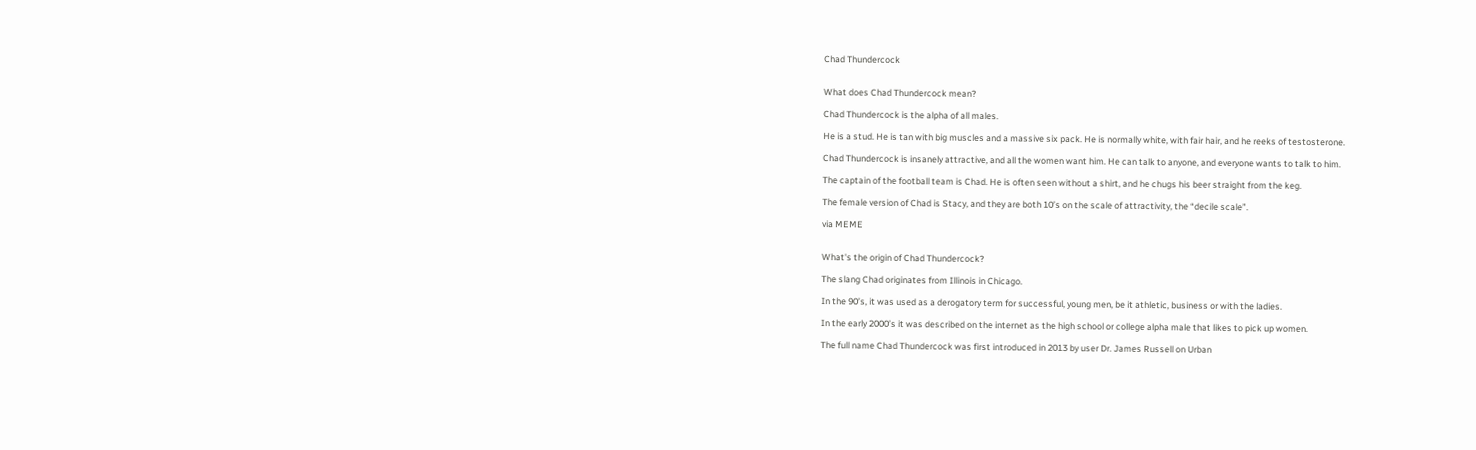Chad Thundercock


What does Chad Thundercock mean?

Chad Thundercock is the alpha of all males.

He is a stud. He is tan with big muscles and a massive six pack. He is normally white, with fair hair, and he reeks of testosterone.

Chad Thundercock is insanely attractive, and all the women want him. He can talk to anyone, and everyone wants to talk to him.

The captain of the football team is Chad. He is often seen without a shirt, and he chugs his beer straight from the keg.

The female version of Chad is Stacy, and they are both 10’s on the scale of attractivity, the “decile scale”.

via MEME


What's the origin of Chad Thundercock?

The slang Chad originates from Illinois in Chicago.

In the 90’s, it was used as a derogatory term for successful, young men, be it athletic, business or with the ladies.

In the early 2000’s it was described on the internet as the high school or college alpha male that likes to pick up women.

The full name Chad Thundercock was first introduced in 2013 by user Dr. James Russell on Urban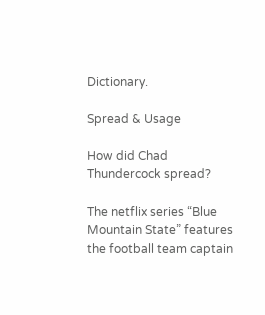Dictionary.

Spread & Usage

How did Chad Thundercock spread?

The netflix series “Blue Mountain State” features the football team captain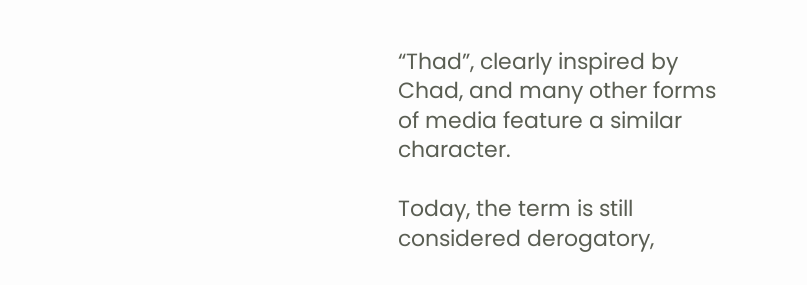“Thad”, clearly inspired by Chad, and many other forms of media feature a similar character.

Today, the term is still considered derogatory,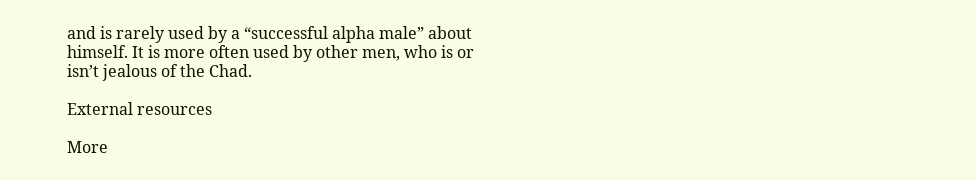and is rarely used by a “successful alpha male” about himself. It is more often used by other men, who is or isn’t jealous of the Chad.

External resources

More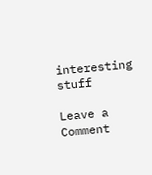interesting stuff

Leave a Comment